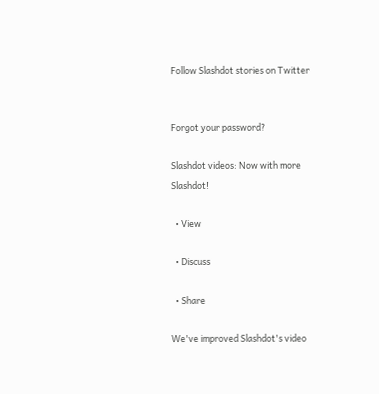Follow Slashdot stories on Twitter


Forgot your password?

Slashdot videos: Now with more Slashdot!

  • View

  • Discuss

  • Share

We've improved Slashdot's video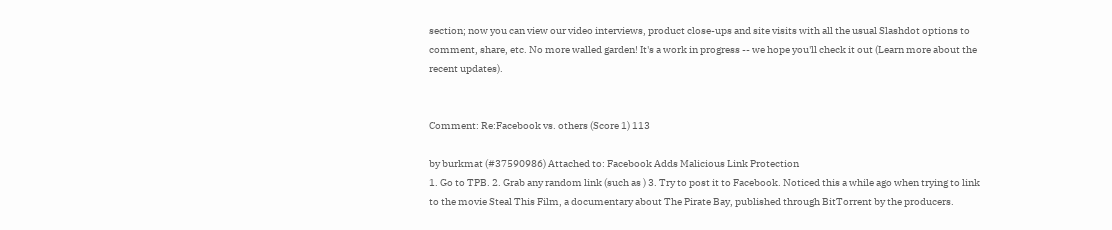section; now you can view our video interviews, product close-ups and site visits with all the usual Slashdot options to comment, share, etc. No more walled garden! It's a work in progress -- we hope you'll check it out (Learn more about the recent updates).


Comment: Re:Facebook vs. others (Score 1) 113

by burkmat (#37590986) Attached to: Facebook Adds Malicious Link Protection
1. Go to TPB. 2. Grab any random link (such as ) 3. Try to post it to Facebook. Noticed this a while ago when trying to link to the movie Steal This Film, a documentary about The Pirate Bay, published through BitTorrent by the producers.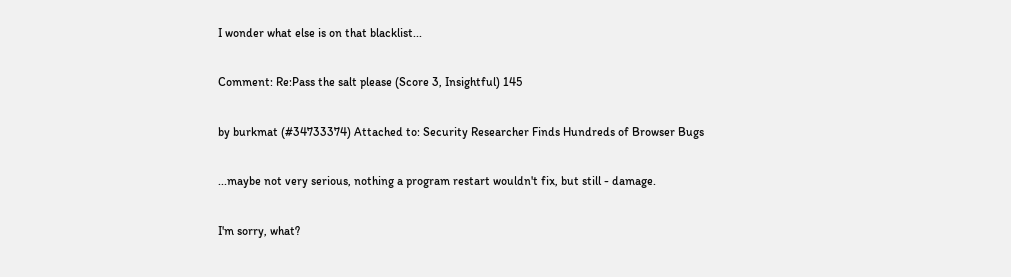I wonder what else is on that blacklist...

Comment: Re:Pass the salt please (Score 3, Insightful) 145

by burkmat (#34733374) Attached to: Security Researcher Finds Hundreds of Browser Bugs

...maybe not very serious, nothing a program restart wouldn't fix, but still - damage.

I'm sorry, what?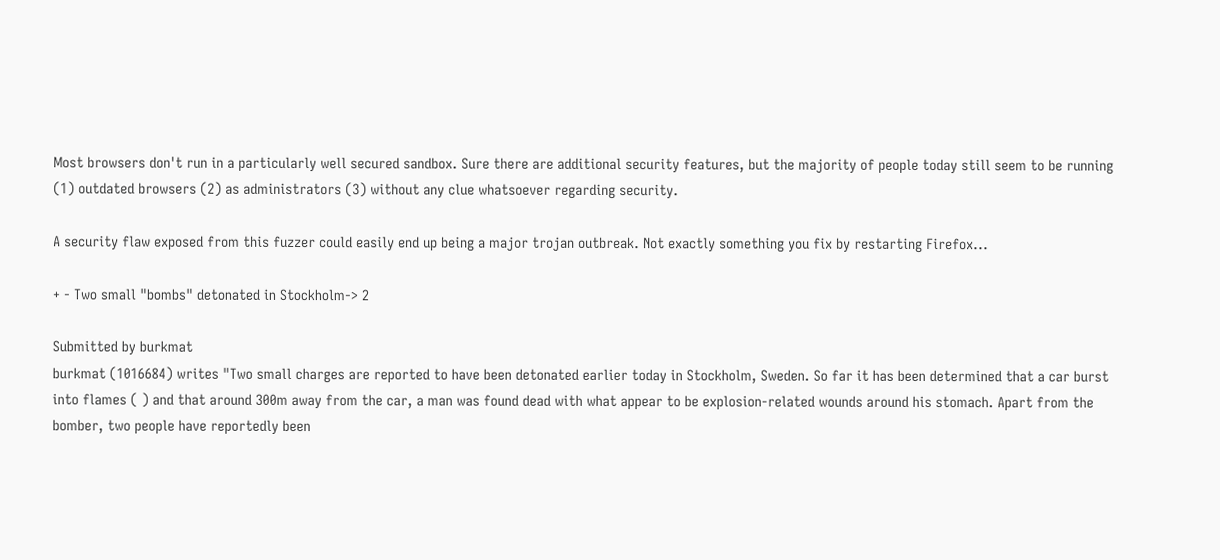Most browsers don't run in a particularly well secured sandbox. Sure there are additional security features, but the majority of people today still seem to be running (1) outdated browsers (2) as administrators (3) without any clue whatsoever regarding security.

A security flaw exposed from this fuzzer could easily end up being a major trojan outbreak. Not exactly something you fix by restarting Firefox...

+ - Two small "bombs" detonated in Stockholm-> 2

Submitted by burkmat
burkmat (1016684) writes "Two small charges are reported to have been detonated earlier today in Stockholm, Sweden. So far it has been determined that a car burst into flames ( ) and that around 300m away from the car, a man was found dead with what appear to be explosion-related wounds around his stomach. Apart from the bomber, two people have reportedly been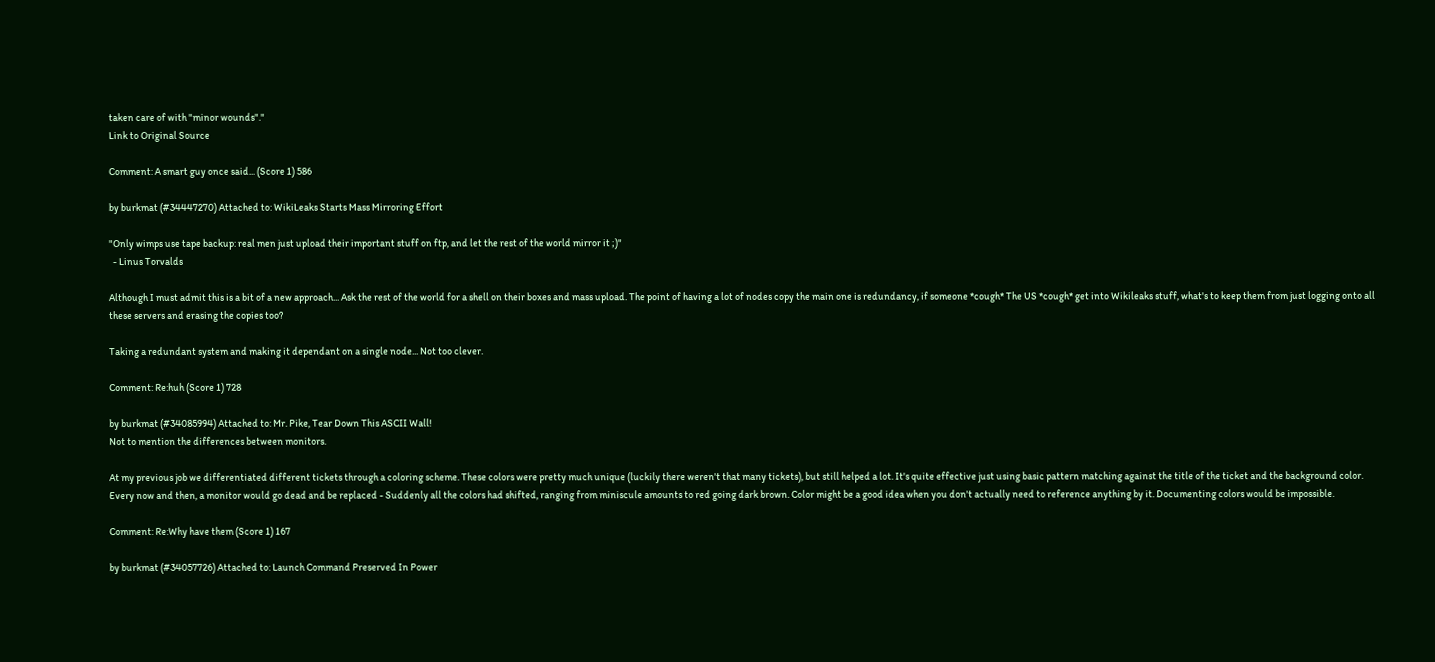taken care of with "minor wounds"."
Link to Original Source

Comment: A smart guy once said... (Score 1) 586

by burkmat (#34447270) Attached to: WikiLeaks Starts Mass Mirroring Effort

"Only wimps use tape backup: real men just upload their important stuff on ftp, and let the rest of the world mirror it ;)"
  - Linus Torvalds

Although I must admit this is a bit of a new approach... Ask the rest of the world for a shell on their boxes and mass upload. The point of having a lot of nodes copy the main one is redundancy, if someone *cough* The US *cough* get into Wikileaks stuff, what's to keep them from just logging onto all these servers and erasing the copies too?

Taking a redundant system and making it dependant on a single node... Not too clever.

Comment: Re:huh (Score 1) 728

by burkmat (#34085994) Attached to: Mr. Pike, Tear Down This ASCII Wall!
Not to mention the differences between monitors.

At my previous job we differentiated different tickets through a coloring scheme. These colors were pretty much unique (luckily there weren't that many tickets), but still helped a lot. It's quite effective just using basic pattern matching against the title of the ticket and the background color.
Every now and then, a monitor would go dead and be replaced - Suddenly all the colors had shifted, ranging from miniscule amounts to red going dark brown. Color might be a good idea when you don't actually need to reference anything by it. Documenting colors would be impossible.

Comment: Re:Why have them (Score 1) 167

by burkmat (#34057726) Attached to: Launch Command Preserved In Power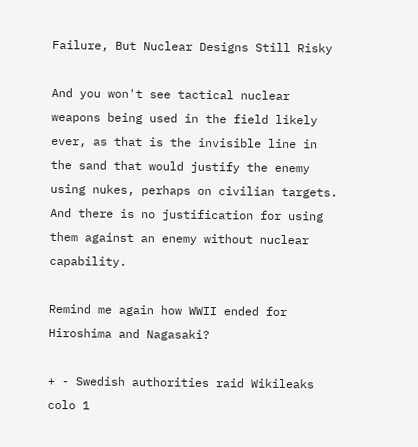Failure, But Nuclear Designs Still Risky

And you won't see tactical nuclear weapons being used in the field likely ever, as that is the invisible line in the sand that would justify the enemy using nukes, perhaps on civilian targets. And there is no justification for using them against an enemy without nuclear capability.

Remind me again how WWII ended for Hiroshima and Nagasaki?

+ - Swedish authorities raid Wikileaks colo 1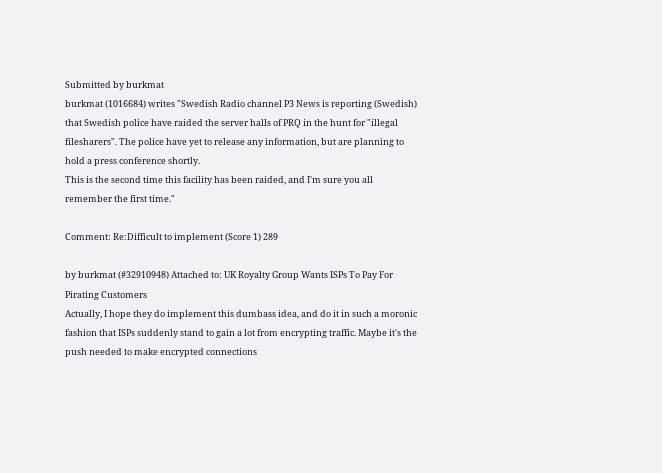Submitted by burkmat
burkmat (1016684) writes "Swedish Radio channel P3 News is reporting (Swedish) that Swedish police have raided the server halls of PRQ in the hunt for "illegal filesharers". The police have yet to release any information, but are planning to hold a press conference shortly.
This is the second time this facility has been raided, and I'm sure you all remember the first time."

Comment: Re:Difficult to implement (Score 1) 289

by burkmat (#32910948) Attached to: UK Royalty Group Wants ISPs To Pay For Pirating Customers
Actually, I hope they do implement this dumbass idea, and do it in such a moronic fashion that ISPs suddenly stand to gain a lot from encrypting traffic. Maybe it's the push needed to make encrypted connections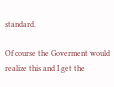standard.

Of course the Goverment would realize this and I get the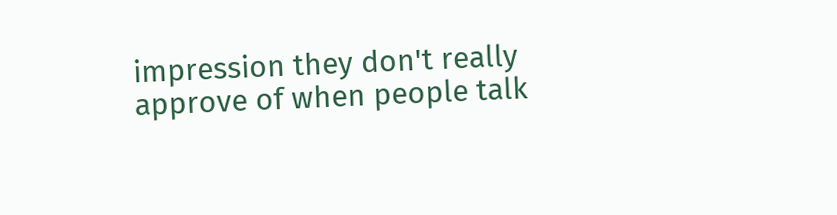impression they don't really approve of when people talk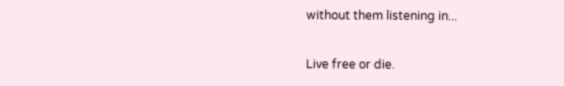without them listening in...

Live free or die.